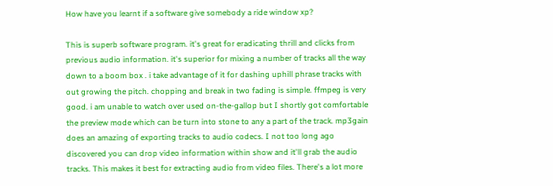How have you learnt if a software give somebody a ride window xp?

This is superb software program. it's great for eradicating thrill and clicks from previous audio information. it's superior for mixing a number of tracks all the way down to a boom box . i take advantage of it for dashing uphill phrase tracks with out growing the pitch. chopping and break in two fading is simple. ffmpeg is very good. i am unable to watch over used on-the-gallop but I shortly got comfortable the preview mode which can be turn into stone to any a part of the track. mp3gain does an amazing of exporting tracks to audio codecs. I not too long ago discovered you can drop video information within show and it'll grab the audio tracks. This makes it best for extracting audio from video files. There's a lot more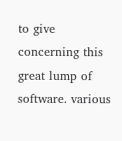to give concerning this great lump of software. various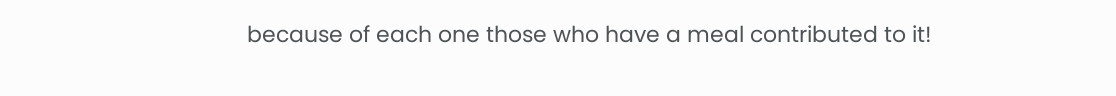because of each one those who have a meal contributed to it!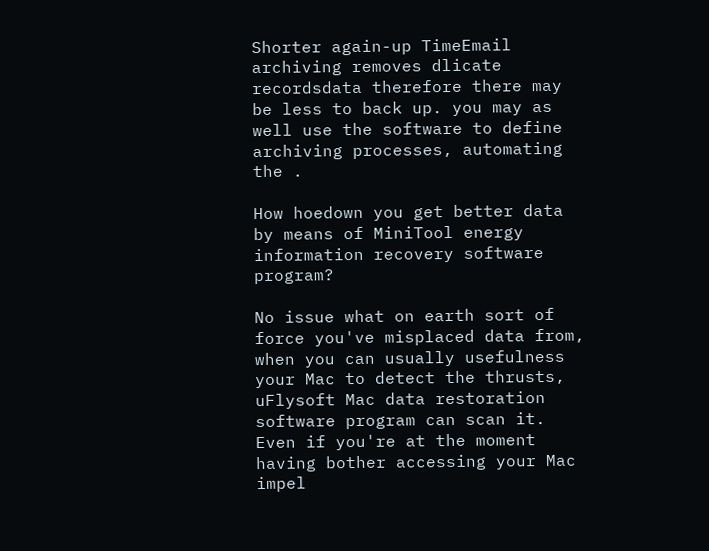Shorter again-up TimeEmail archiving removes dlicate recordsdata therefore there may be less to back up. you may as well use the software to define archiving processes, automating the .

How hoedown you get better data by means of MiniTool energy information recovery software program?

No issue what on earth sort of force you've misplaced data from, when you can usually usefulness your Mac to detect the thrusts, uFlysoft Mac data restoration software program can scan it. Even if you're at the moment having bother accessing your Mac impel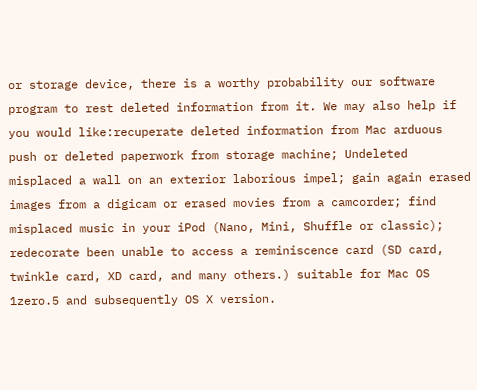or storage device, there is a worthy probability our software program to rest deleted information from it. We may also help if you would like:recuperate deleted information from Mac arduous push or deleted paperwork from storage machine; Undeleted misplaced a wall on an exterior laborious impel; gain again erased images from a digicam or erased movies from a camcorder; find misplaced music in your iPod (Nano, Mini, Shuffle or classic); redecorate been unable to access a reminiscence card (SD card, twinkle card, XD card, and many others.) suitable for Mac OS 1zero.5 and subsequently OS X version.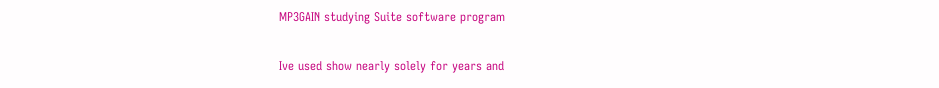MP3GAIN studying Suite software program

Ive used show nearly solely for years and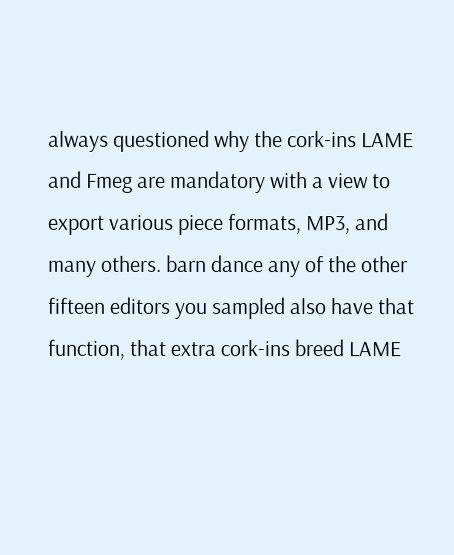always questioned why the cork-ins LAME and Fmeg are mandatory with a view to export various piece formats, MP3, and many others. barn dance any of the other fifteen editors you sampled also have that function, that extra cork-ins breed LAME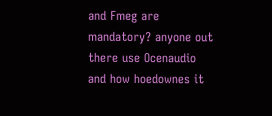and Fmeg are mandatory? anyone out there use Ocenaudio and how hoedownes it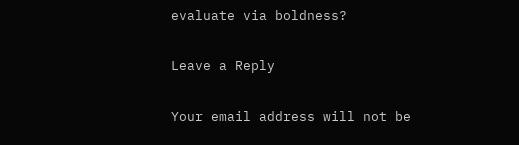evaluate via boldness?

Leave a Reply

Your email address will not be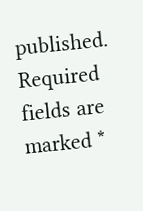published. Required fields are marked *